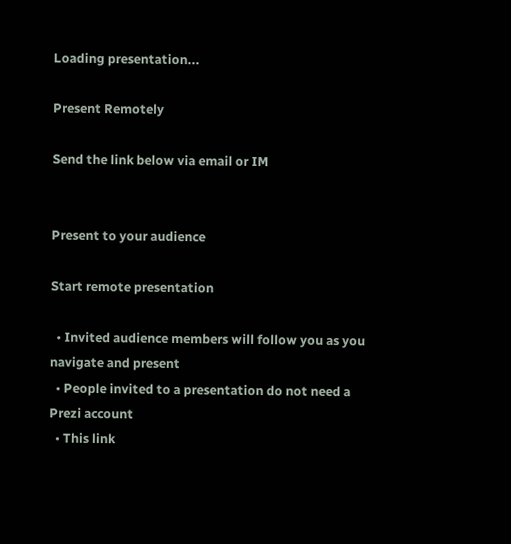Loading presentation...

Present Remotely

Send the link below via email or IM


Present to your audience

Start remote presentation

  • Invited audience members will follow you as you navigate and present
  • People invited to a presentation do not need a Prezi account
  • This link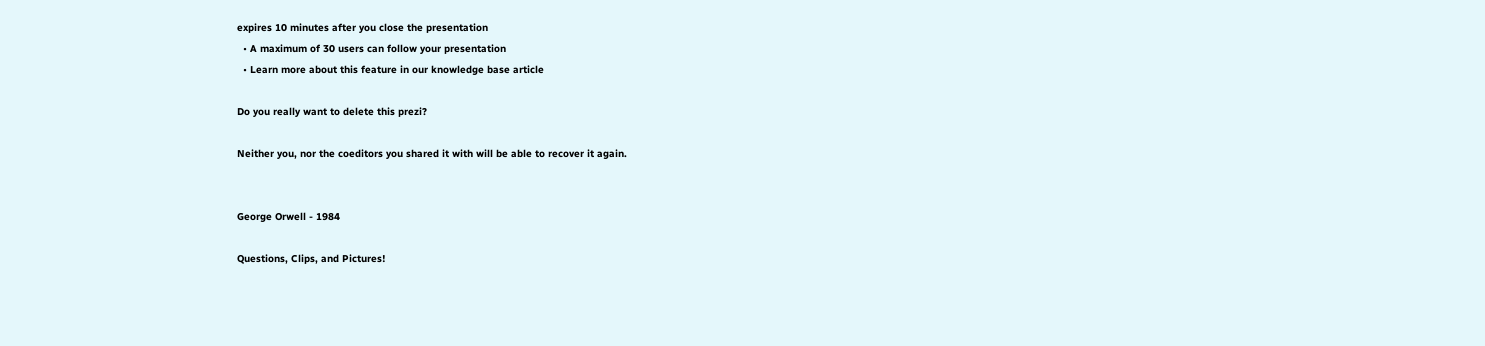expires 10 minutes after you close the presentation
  • A maximum of 30 users can follow your presentation
  • Learn more about this feature in our knowledge base article

Do you really want to delete this prezi?

Neither you, nor the coeditors you shared it with will be able to recover it again.


George Orwell - 1984

Questions, Clips, and Pictures!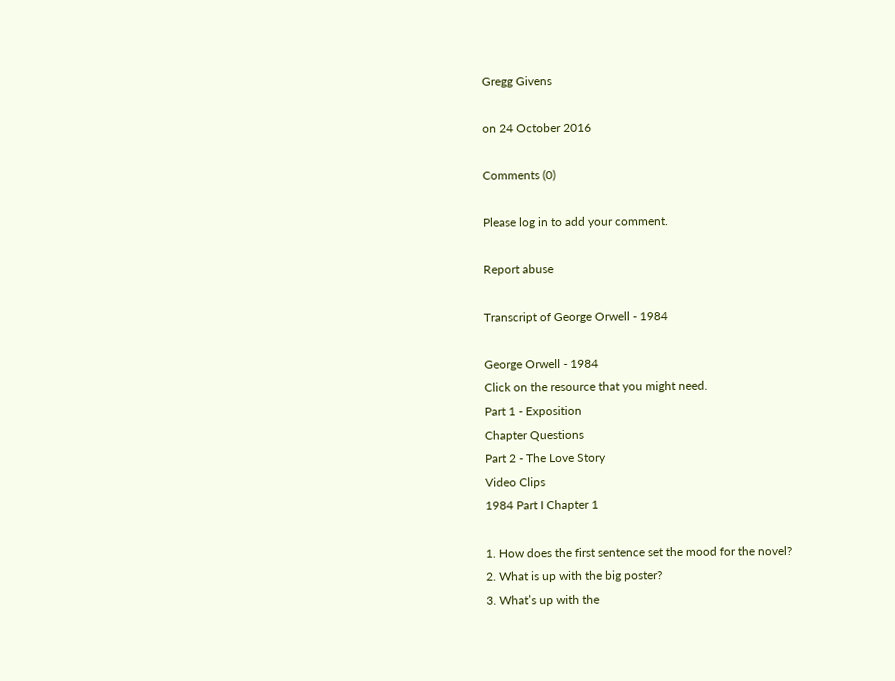Gregg Givens

on 24 October 2016

Comments (0)

Please log in to add your comment.

Report abuse

Transcript of George Orwell - 1984

George Orwell - 1984
Click on the resource that you might need.
Part 1 - Exposition
Chapter Questions
Part 2 - The Love Story
Video Clips
1984 Part I Chapter 1

1. How does the first sentence set the mood for the novel?
2. What is up with the big poster?
3. What’s up with the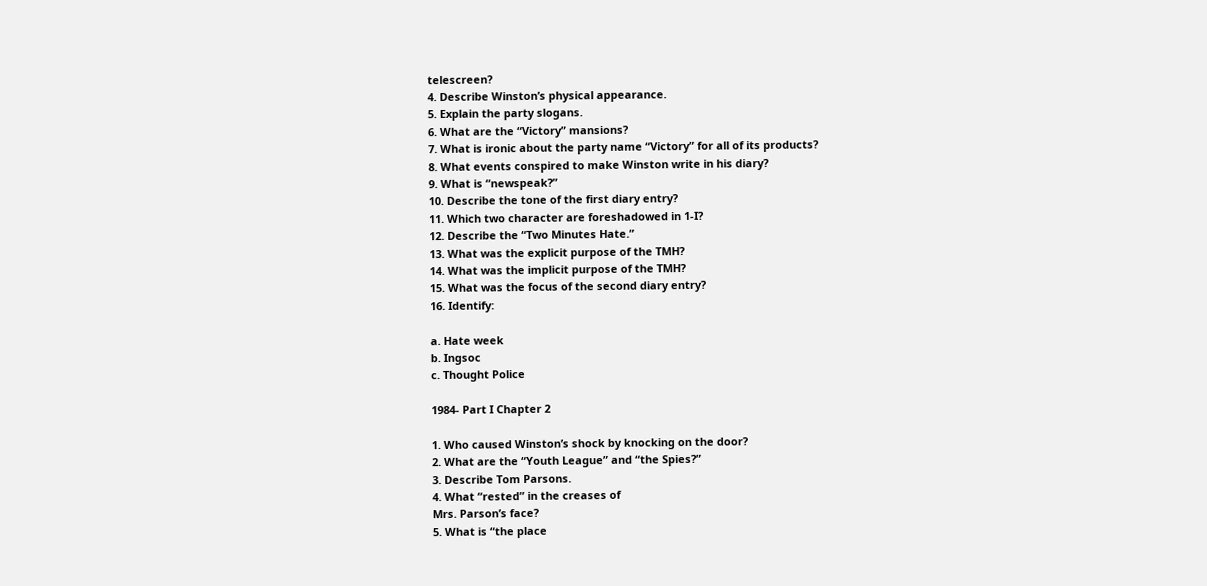telescreen?
4. Describe Winston’s physical appearance.
5. Explain the party slogans.
6. What are the “Victory” mansions?
7. What is ironic about the party name “Victory” for all of its products?
8. What events conspired to make Winston write in his diary?
9. What is “newspeak?”
10. Describe the tone of the first diary entry?
11. Which two character are foreshadowed in 1-I?
12. Describe the “Two Minutes Hate.”
13. What was the explicit purpose of the TMH?
14. What was the implicit purpose of the TMH?
15. What was the focus of the second diary entry?
16. Identify:

a. Hate week
b. Ingsoc
c. Thought Police

1984- Part I Chapter 2

1. Who caused Winston’s shock by knocking on the door?
2. What are the “Youth League” and “the Spies?”
3. Describe Tom Parsons.
4. What “rested” in the creases of
Mrs. Parson’s face?
5. What is “the place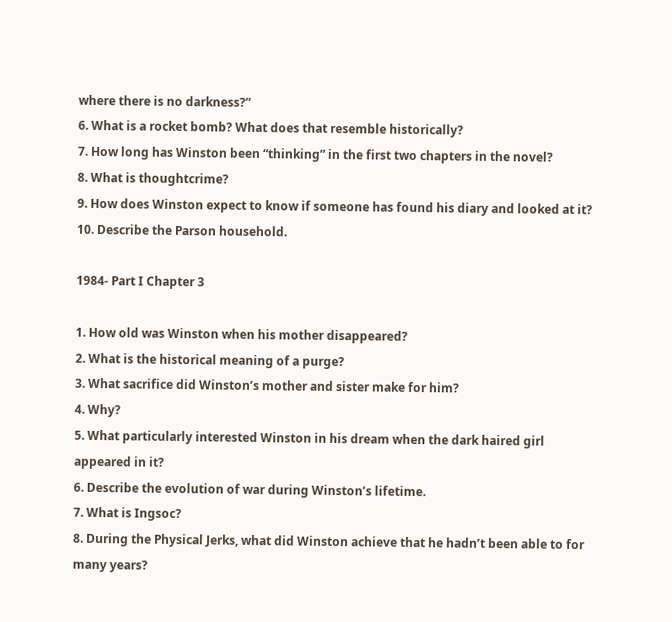where there is no darkness?”
6. What is a rocket bomb? What does that resemble historically?
7. How long has Winston been “thinking” in the first two chapters in the novel?
8. What is thoughtcrime?
9. How does Winston expect to know if someone has found his diary and looked at it?
10. Describe the Parson household.

1984- Part I Chapter 3

1. How old was Winston when his mother disappeared?
2. What is the historical meaning of a purge?
3. What sacrifice did Winston’s mother and sister make for him?
4. Why?
5. What particularly interested Winston in his dream when the dark haired girl appeared in it?
6. Describe the evolution of war during Winston’s lifetime.
7. What is Ingsoc?
8. During the Physical Jerks, what did Winston achieve that he hadn’t been able to for many years?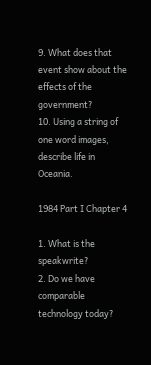9. What does that event show about the effects of the government?
10. Using a string of one word images, describe life in Oceania.

1984 Part I Chapter 4

1. What is the speakwrite?
2. Do we have comparable technology today?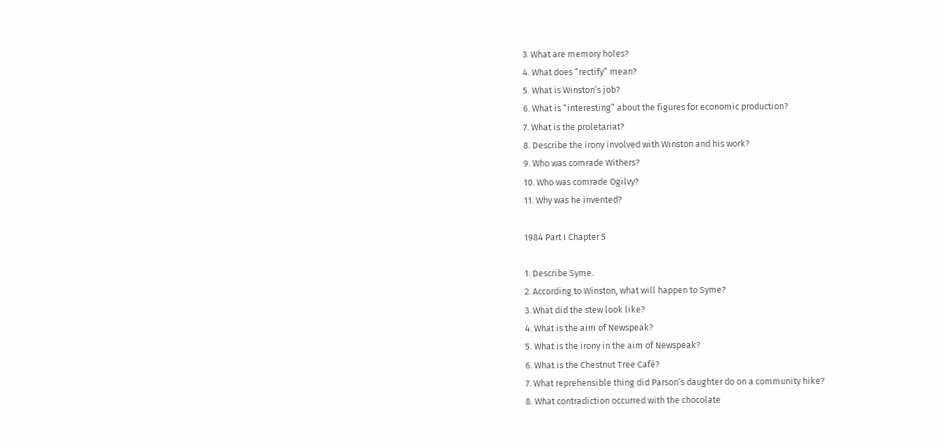3. What are memory holes?
4. What does “rectify” mean?
5. What is Winston’s job?
6. What is “interesting” about the figures for economic production?
7. What is the proletariat?
8. Describe the irony involved with Winston and his work?
9. Who was comrade Withers?
10. Who was comrade Ogilvy?
11. Why was he invented?

1984 Part I Chapter 5

1. Describe Syme.
2. According to Winston, what will happen to Syme?
3. What did the stew look like?
4. What is the aim of Newspeak?
5. What is the irony in the aim of Newspeak?
6. What is the Chestnut Tree Café?
7. What reprehensible thing did Parson’s daughter do on a community hike?
8. What contradiction occurred with the chocolate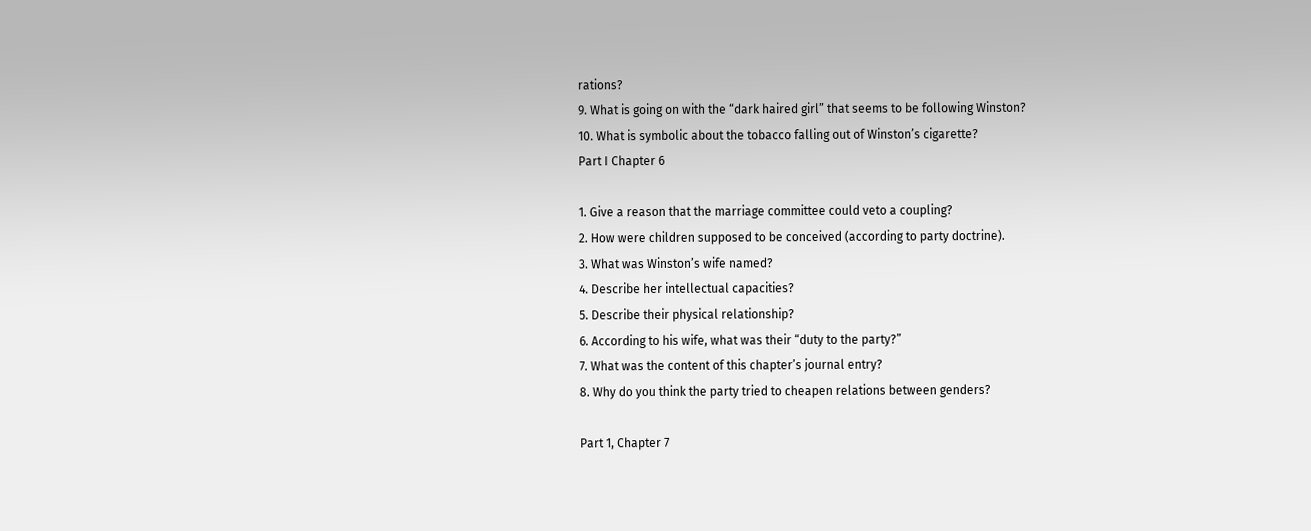rations?
9. What is going on with the “dark haired girl” that seems to be following Winston?
10. What is symbolic about the tobacco falling out of Winston’s cigarette?
Part I Chapter 6

1. Give a reason that the marriage committee could veto a coupling?
2. How were children supposed to be conceived (according to party doctrine).
3. What was Winston’s wife named?
4. Describe her intellectual capacities?
5. Describe their physical relationship?
6. According to his wife, what was their “duty to the party?”
7. What was the content of this chapter’s journal entry?
8. Why do you think the party tried to cheapen relations between genders?

Part 1, Chapter 7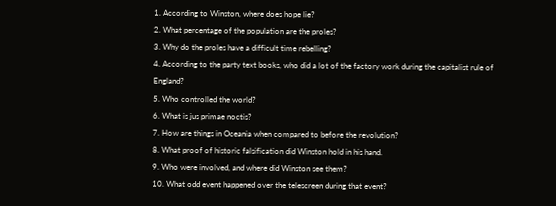1. According to Winston, where does hope lie?
2. What percentage of the population are the proles?
3. Why do the proles have a difficult time rebelling?
4. According to the party text books, who did a lot of the factory work during the capitalist rule of England?
5. Who controlled the world?
6. What is jus primae noctis?
7. How are things in Oceania when compared to before the revolution?
8. What proof of historic falsification did Winston hold in his hand.
9. Who were involved, and where did Winston see them?
10. What odd event happened over the telescreen during that event?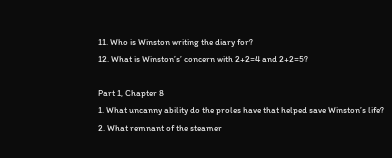11. Who is Winston writing the diary for?
12. What is Winston’s’ concern with 2+2=4 and 2+2=5?

Part 1, Chapter 8
1. What uncanny ability do the proles have that helped save Winston’s life?
2. What remnant of the steamer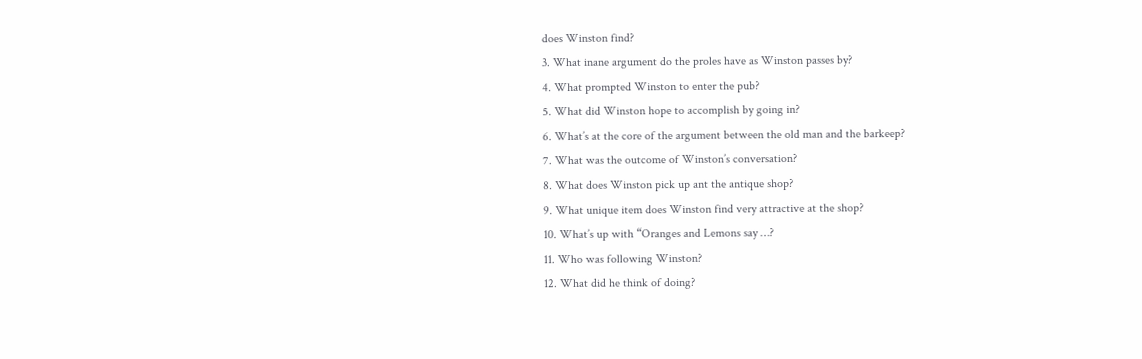does Winston find?
3. What inane argument do the proles have as Winston passes by?
4. What prompted Winston to enter the pub?
5. What did Winston hope to accomplish by going in?
6. What’s at the core of the argument between the old man and the barkeep?
7. What was the outcome of Winston’s conversation?
8. What does Winston pick up ant the antique shop?
9. What unique item does Winston find very attractive at the shop?
10. What’s up with “Oranges and Lemons say …?
11. Who was following Winston?
12. What did he think of doing?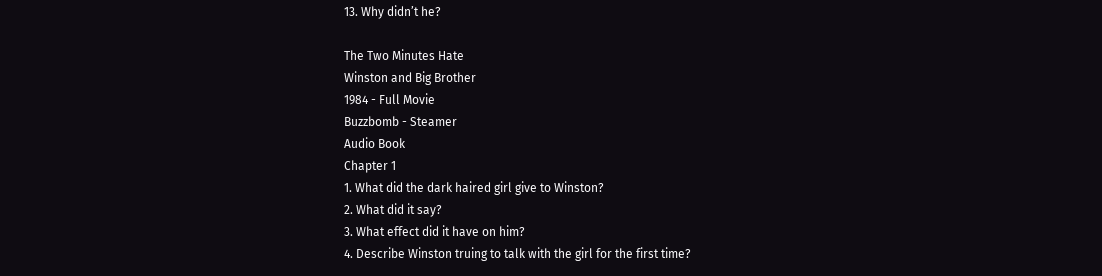13. Why didn’t he?

The Two Minutes Hate
Winston and Big Brother
1984 - Full Movie
Buzzbomb - Steamer
Audio Book
Chapter 1
1. What did the dark haired girl give to Winston?
2. What did it say?
3. What effect did it have on him?
4. Describe Winston truing to talk with the girl for the first time?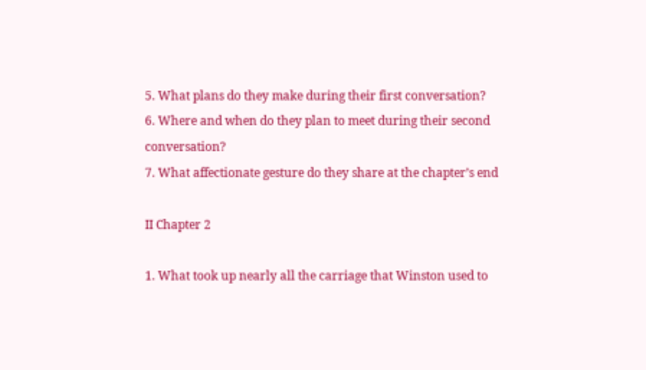5. What plans do they make during their first conversation?
6. Where and when do they plan to meet during their second conversation?
7. What affectionate gesture do they share at the chapter’s end

II Chapter 2

1. What took up nearly all the carriage that Winston used to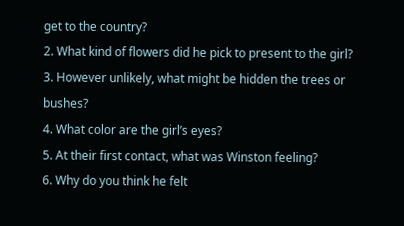get to the country?
2. What kind of flowers did he pick to present to the girl?
3. However unlikely, what might be hidden the trees or bushes?
4. What color are the girl’s eyes?
5. At their first contact, what was Winston feeling?
6. Why do you think he felt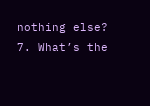nothing else?
7. What’s the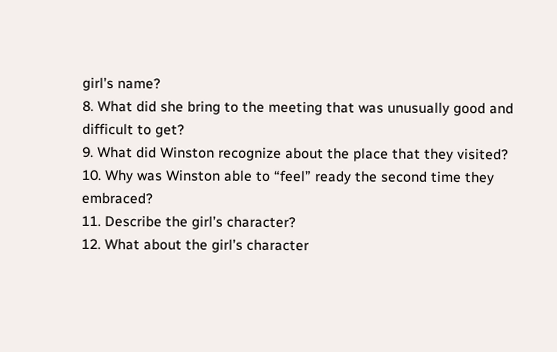girl’s name?
8. What did she bring to the meeting that was unusually good and difficult to get?
9. What did Winston recognize about the place that they visited?
10. Why was Winston able to “feel” ready the second time they embraced?
11. Describe the girl’s character?
12. What about the girl’s character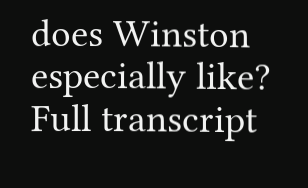does Winston especially like?
Full transcript